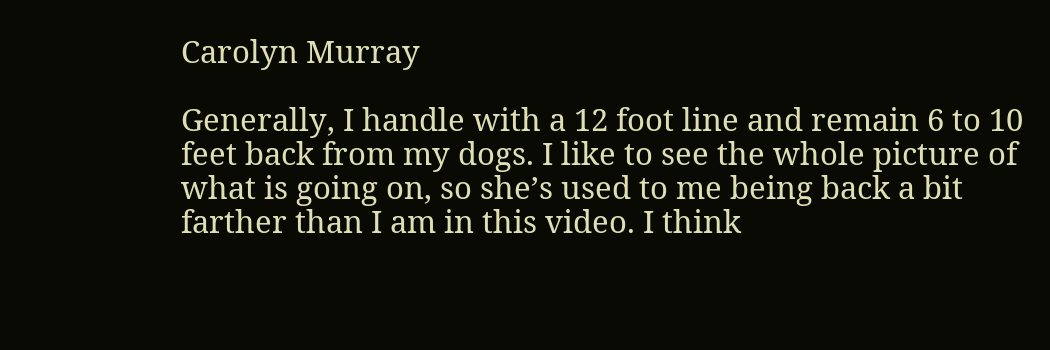Carolyn Murray

Generally, I handle with a 12 foot line and remain 6 to 10 feet back from my dogs. I like to see the whole picture of what is going on, so she’s used to me being back a bit farther than I am in this video. I think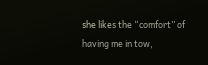she likes the “comfort” of having me in tow,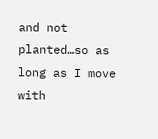and not planted…so as long as I move with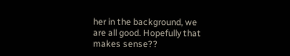her in the background, we are all good. Hopefully that makes sense??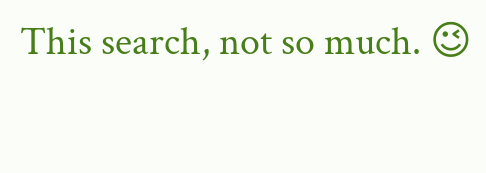This search, not so much. 😉